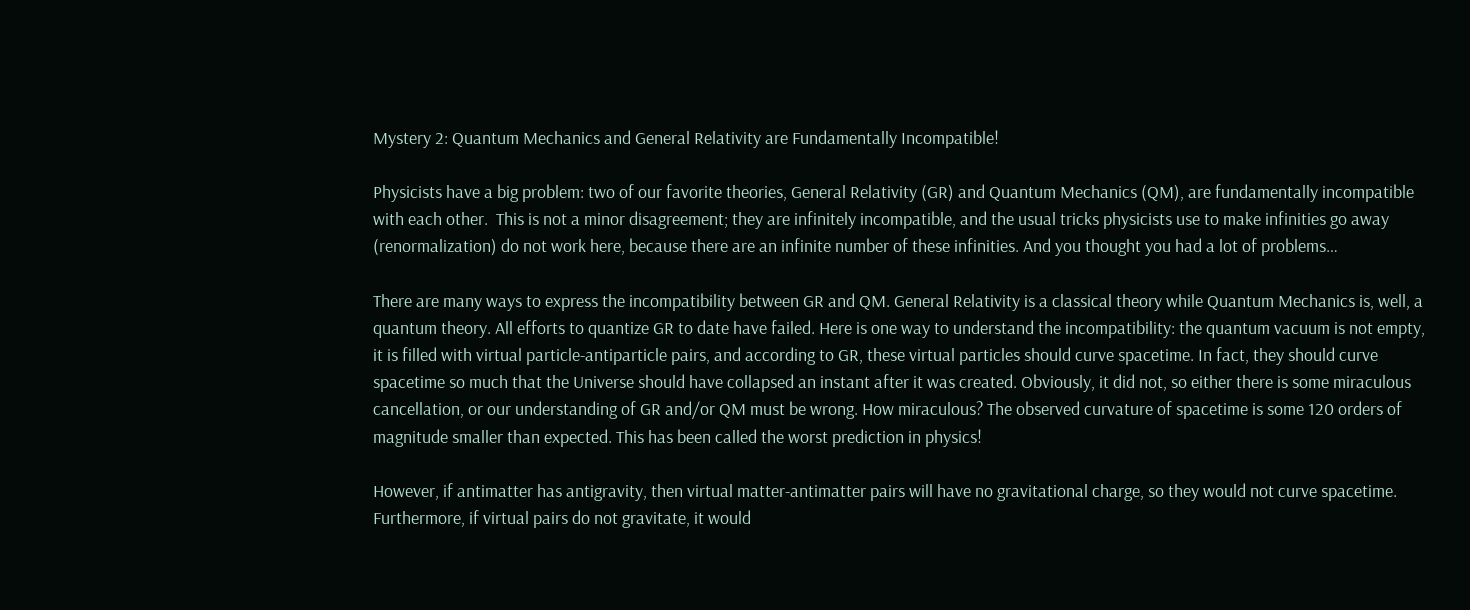Mystery 2: Quantum Mechanics and General Relativity are Fundamentally Incompatible!

Physicists have a big problem: two of our favorite theories, General Relativity (GR) and Quantum Mechanics (QM), are fundamentally incompatible with each other.  This is not a minor disagreement; they are infinitely incompatible, and the usual tricks physicists use to make infinities go away (renormalization) do not work here, because there are an infinite number of these infinities. And you thought you had a lot of problems…

There are many ways to express the incompatibility between GR and QM. General Relativity is a classical theory while Quantum Mechanics is, well, a quantum theory. All efforts to quantize GR to date have failed. Here is one way to understand the incompatibility: the quantum vacuum is not empty, it is filled with virtual particle-antiparticle pairs, and according to GR, these virtual particles should curve spacetime. In fact, they should curve spacetime so much that the Universe should have collapsed an instant after it was created. Obviously, it did not, so either there is some miraculous cancellation, or our understanding of GR and/or QM must be wrong. How miraculous? The observed curvature of spacetime is some 120 orders of magnitude smaller than expected. This has been called the worst prediction in physics!

However, if antimatter has antigravity, then virtual matter-antimatter pairs will have no gravitational charge, so they would not curve spacetime. Furthermore, if virtual pairs do not gravitate, it would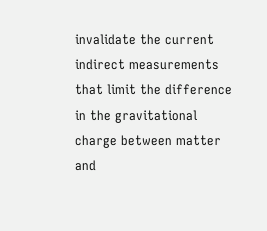invalidate the current indirect measurements that limit the difference in the gravitational charge between matter and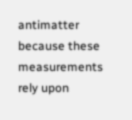antimatter because these measurements rely upon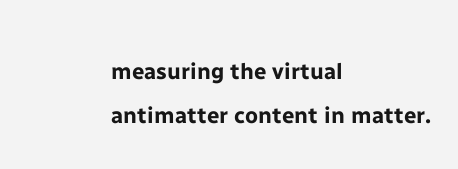measuring the virtual antimatter content in matter.